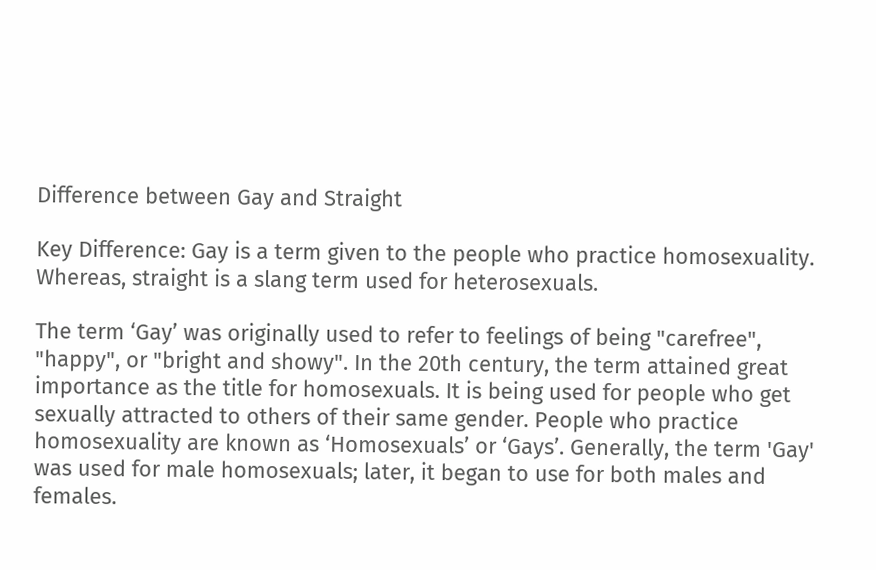Difference between Gay and Straight

Key Difference: Gay is a term given to the people who practice homosexuality. Whereas, straight is a slang term used for heterosexuals.

The term ‘Gay’ was originally used to refer to feelings of being "carefree", "happy", or "bright and showy". In the 20th century, the term attained great importance as the title for homosexuals. It is being used for people who get sexually attracted to others of their same gender. People who practice homosexuality are known as ‘Homosexuals’ or ‘Gays’. Generally, the term 'Gay' was used for male homosexuals; later, it began to use for both males and females.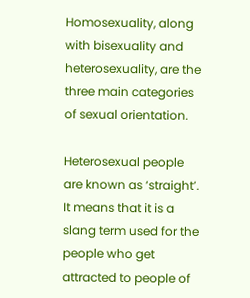Homosexuality, along with bisexuality and heterosexuality, are the three main categories of sexual orientation.

Heterosexual people are known as ‘straight’. It means that it is a slang term used for the people who get attracted to people of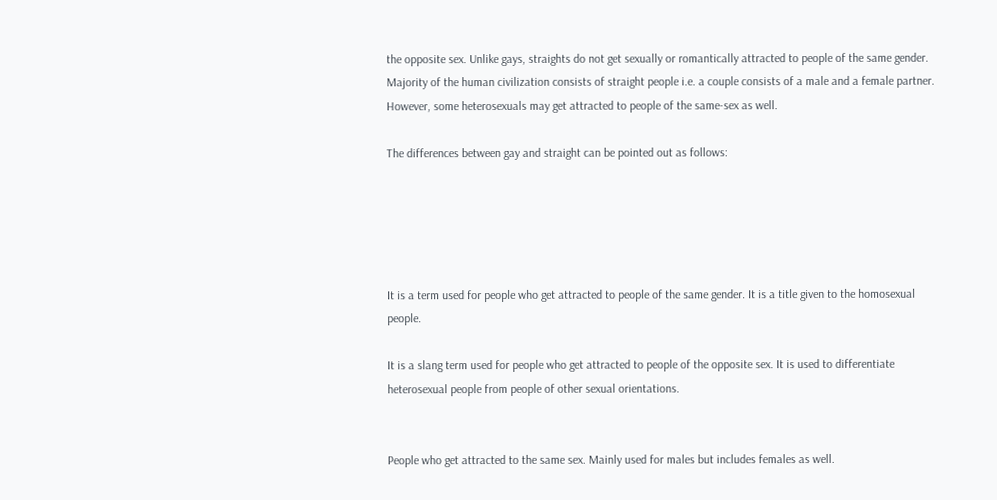the opposite sex. Unlike gays, straights do not get sexually or romantically attracted to people of the same gender. Majority of the human civilization consists of straight people i.e. a couple consists of a male and a female partner. However, some heterosexuals may get attracted to people of the same-sex as well.

The differences between gay and straight can be pointed out as follows:





It is a term used for people who get attracted to people of the same gender. It is a title given to the homosexual people.

It is a slang term used for people who get attracted to people of the opposite sex. It is used to differentiate heterosexual people from people of other sexual orientations.


People who get attracted to the same sex. Mainly used for males but includes females as well.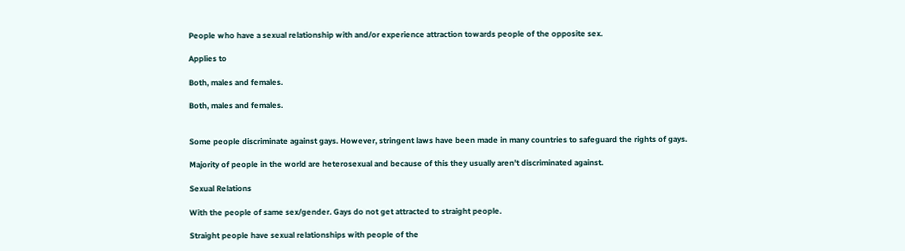People who have a sexual relationship with and/or experience attraction towards people of the opposite sex.

Applies to

Both, males and females.

Both, males and females.


Some people discriminate against gays. However, stringent laws have been made in many countries to safeguard the rights of gays.

Majority of people in the world are heterosexual and because of this they usually aren't discriminated against.

Sexual Relations

With the people of same sex/gender. Gays do not get attracted to straight people.

Straight people have sexual relationships with people of the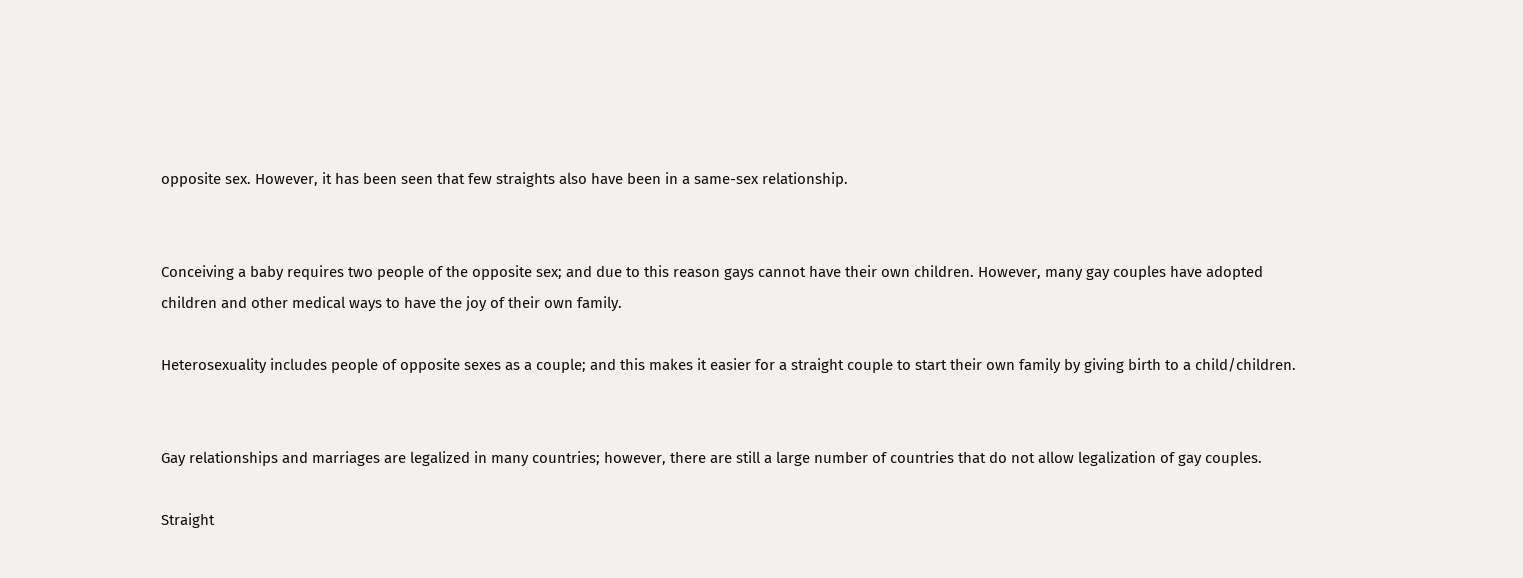opposite sex. However, it has been seen that few straights also have been in a same-sex relationship.


Conceiving a baby requires two people of the opposite sex; and due to this reason gays cannot have their own children. However, many gay couples have adopted children and other medical ways to have the joy of their own family.

Heterosexuality includes people of opposite sexes as a couple; and this makes it easier for a straight couple to start their own family by giving birth to a child/children.


Gay relationships and marriages are legalized in many countries; however, there are still a large number of countries that do not allow legalization of gay couples.

Straight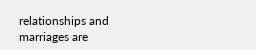relationships and marriages are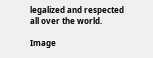legalized and respected all over the world.

Image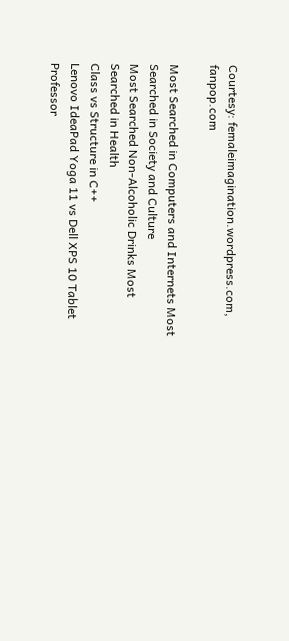Courtesy: femaleimagination.wordpress.com, fanpop.com

Most Searched in Computers and Internets Most Searched in Society and Culture
Most Searched Non-Alcoholic Drinks Most Searched in Health
Class vs Structure in C++
Lenovo IdeaPad Yoga 11 vs Dell XPS 10 Tablet
Professor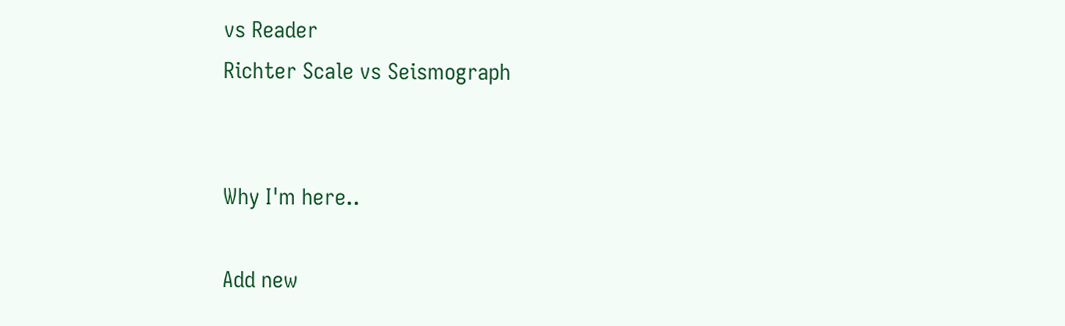vs Reader
Richter Scale vs Seismograph


Why I'm here..

Add new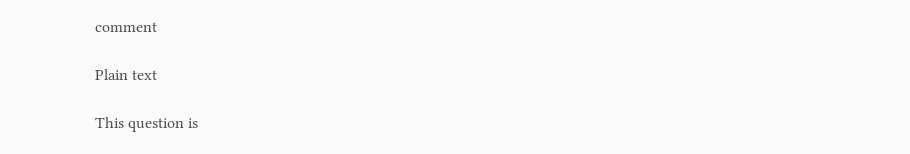comment

Plain text

This question is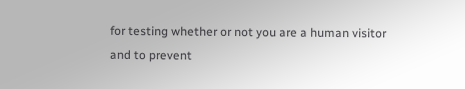for testing whether or not you are a human visitor and to prevent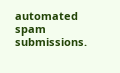automated spam submissions.